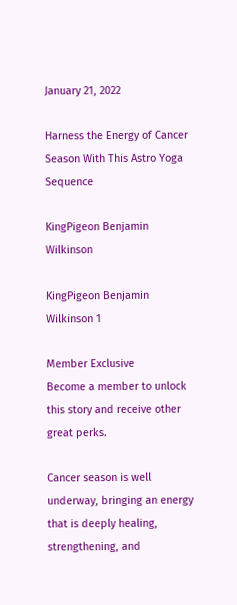January 21, 2022

Harness the Energy of Cancer Season With This Astro Yoga Sequence

KingPigeon Benjamin Wilkinson

KingPigeon Benjamin Wilkinson 1

Member Exclusive
Become a member to unlock this story and receive other great perks.

Cancer season is well underway, bringing an energy that is deeply healing, strengthening, and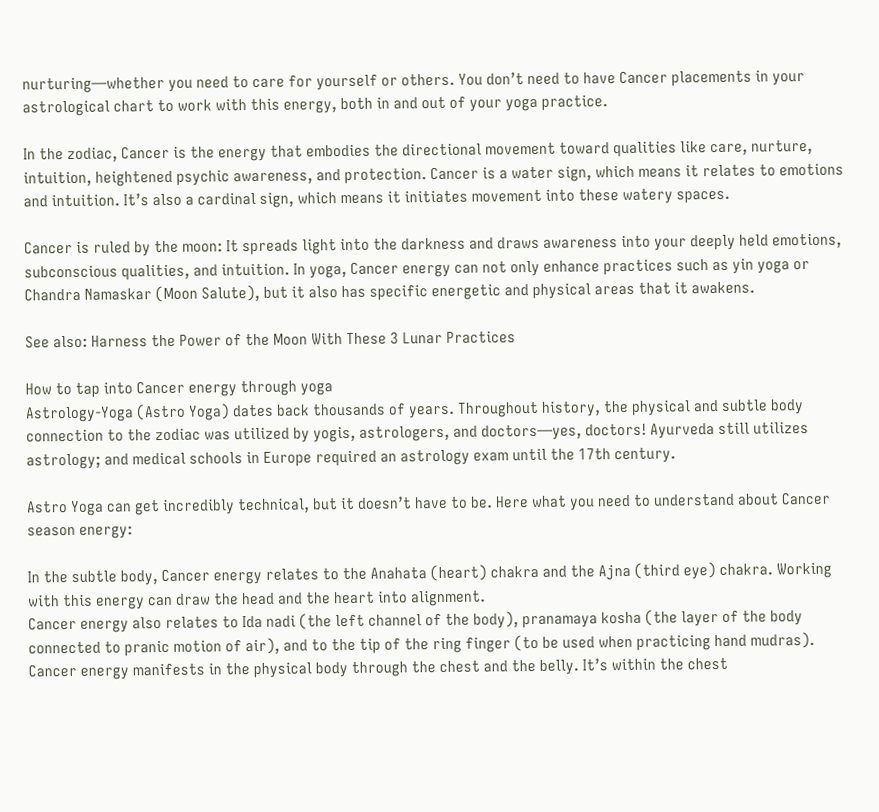nurturing—whether you need to care for yourself or others. You don’t need to have Cancer placements in your astrological chart to work with this energy, both in and out of your yoga practice.

In the zodiac, Cancer is the energy that embodies the directional movement toward qualities like care, nurture, intuition, heightened psychic awareness, and protection. Cancer is a water sign, which means it relates to emotions and intuition. It’s also a cardinal sign, which means it initiates movement into these watery spaces.

Cancer is ruled by the moon: It spreads light into the darkness and draws awareness into your deeply held emotions, subconscious qualities, and intuition. In yoga, Cancer energy can not only enhance practices such as yin yoga or Chandra Namaskar (Moon Salute), but it also has specific energetic and physical areas that it awakens.

See also: Harness the Power of the Moon With These 3 Lunar Practices

How to tap into Cancer energy through yoga
Astrology-Yoga (Astro Yoga) dates back thousands of years. Throughout history, the physical and subtle body connection to the zodiac was utilized by yogis, astrologers, and doctors—yes, doctors! Ayurveda still utilizes astrology; and medical schools in Europe required an astrology exam until the 17th century.

Astro Yoga can get incredibly technical, but it doesn’t have to be. Here what you need to understand about Cancer season energy:

In the subtle body, Cancer energy relates to the Anahata (heart) chakra and the Ajna (third eye) chakra. Working with this energy can draw the head and the heart into alignment.
Cancer energy also relates to Ida nadi (the left channel of the body), pranamaya kosha (the layer of the body connected to pranic motion of air), and to the tip of the ring finger (to be used when practicing hand mudras).
Cancer energy manifests in the physical body through the chest and the belly. It’s within the chest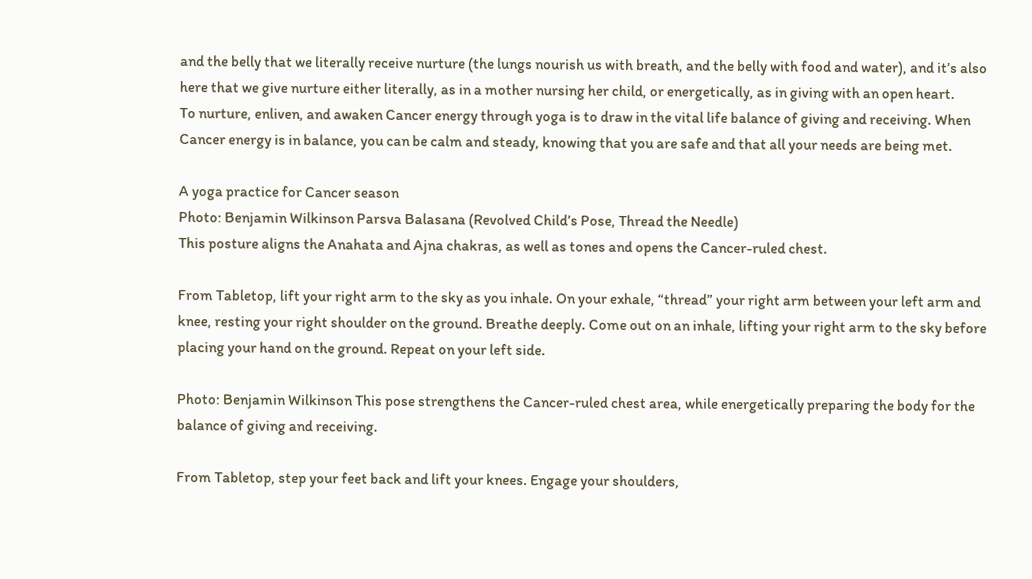and the belly that we literally receive nurture (the lungs nourish us with breath, and the belly with food and water), and it’s also here that we give nurture either literally, as in a mother nursing her child, or energetically, as in giving with an open heart.
To nurture, enliven, and awaken Cancer energy through yoga is to draw in the vital life balance of giving and receiving. When Cancer energy is in balance, you can be calm and steady, knowing that you are safe and that all your needs are being met.

A yoga practice for Cancer season
Photo: Benjamin Wilkinson Parsva Balasana (Revolved Child’s Pose, Thread the Needle)
This posture aligns the Anahata and Ajna chakras, as well as tones and opens the Cancer-ruled chest.

From Tabletop, lift your right arm to the sky as you inhale. On your exhale, “thread” your right arm between your left arm and knee, resting your right shoulder on the ground. Breathe deeply. Come out on an inhale, lifting your right arm to the sky before placing your hand on the ground. Repeat on your left side.

Photo: Benjamin Wilkinson This pose strengthens the Cancer-ruled chest area, while energetically preparing the body for the balance of giving and receiving.

From Tabletop, step your feet back and lift your knees. Engage your shoulders,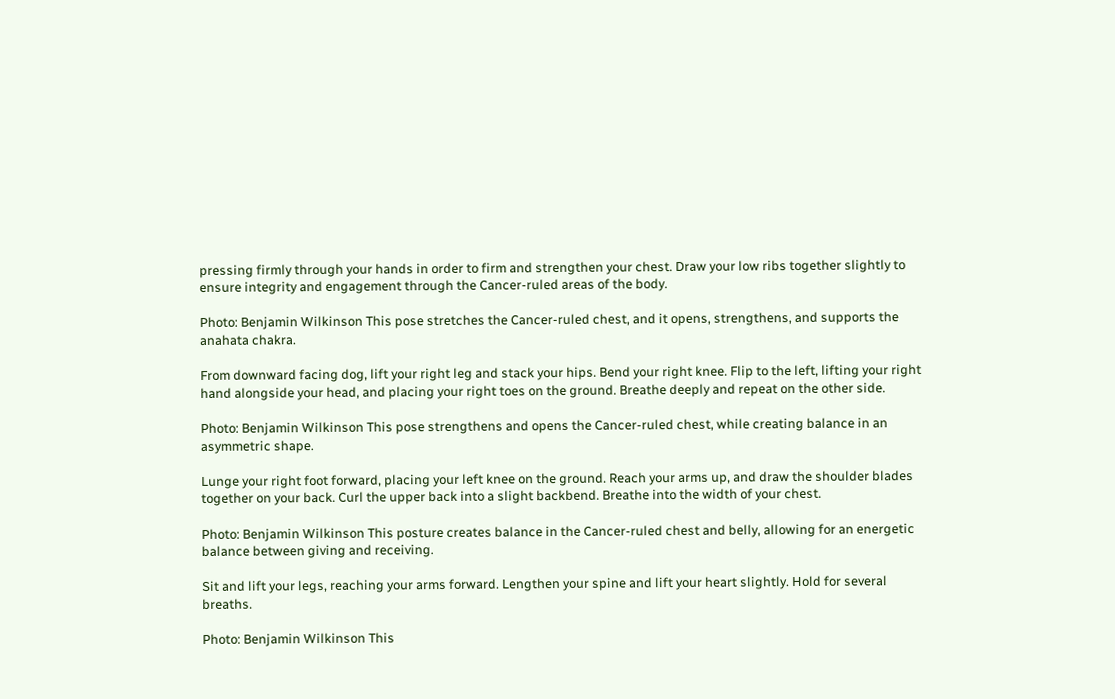pressing firmly through your hands in order to firm and strengthen your chest. Draw your low ribs together slightly to ensure integrity and engagement through the Cancer-ruled areas of the body.

Photo: Benjamin Wilkinson This pose stretches the Cancer-ruled chest, and it opens, strengthens, and supports the anahata chakra.

From downward facing dog, lift your right leg and stack your hips. Bend your right knee. Flip to the left, lifting your right hand alongside your head, and placing your right toes on the ground. Breathe deeply and repeat on the other side.

Photo: Benjamin Wilkinson This pose strengthens and opens the Cancer-ruled chest, while creating balance in an asymmetric shape.

Lunge your right foot forward, placing your left knee on the ground. Reach your arms up, and draw the shoulder blades together on your back. Curl the upper back into a slight backbend. Breathe into the width of your chest.

Photo: Benjamin Wilkinson This posture creates balance in the Cancer-ruled chest and belly, allowing for an energetic balance between giving and receiving.

Sit and lift your legs, reaching your arms forward. Lengthen your spine and lift your heart slightly. Hold for several breaths.

Photo: Benjamin Wilkinson This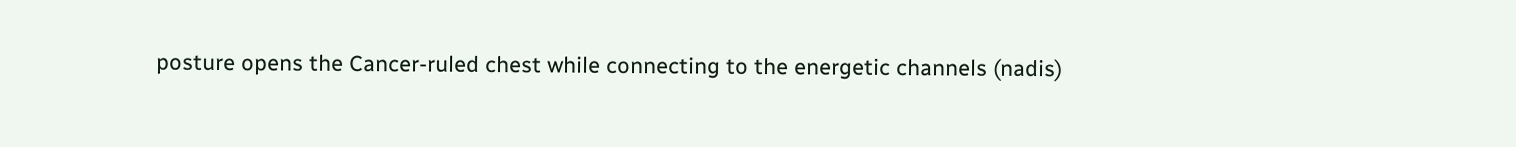posture opens the Cancer-ruled chest while connecting to the energetic channels (nadis)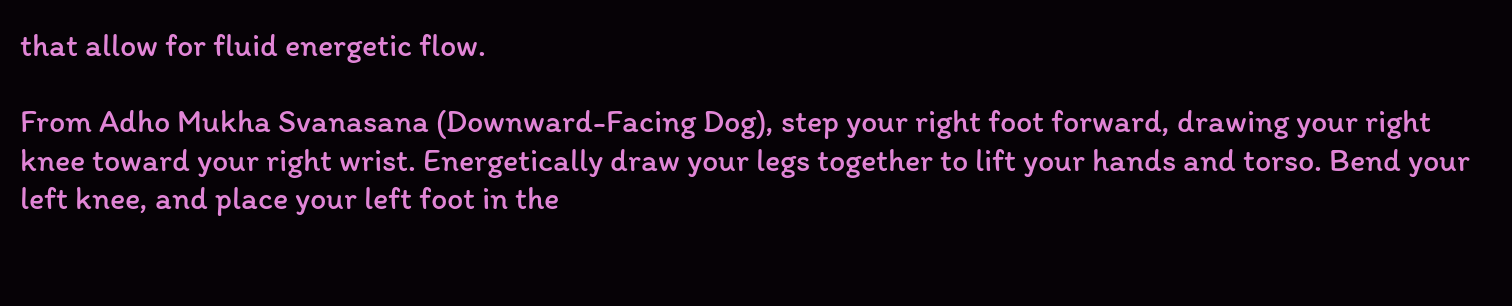that allow for fluid energetic flow.

From Adho Mukha Svanasana (Downward-Facing Dog), step your right foot forward, drawing your right knee toward your right wrist. Energetically draw your legs together to lift your hands and torso. Bend your left knee, and place your left foot in the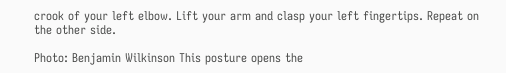crook of your left elbow. Lift your arm and clasp your left fingertips. Repeat on the other side.

Photo: Benjamin Wilkinson This posture opens the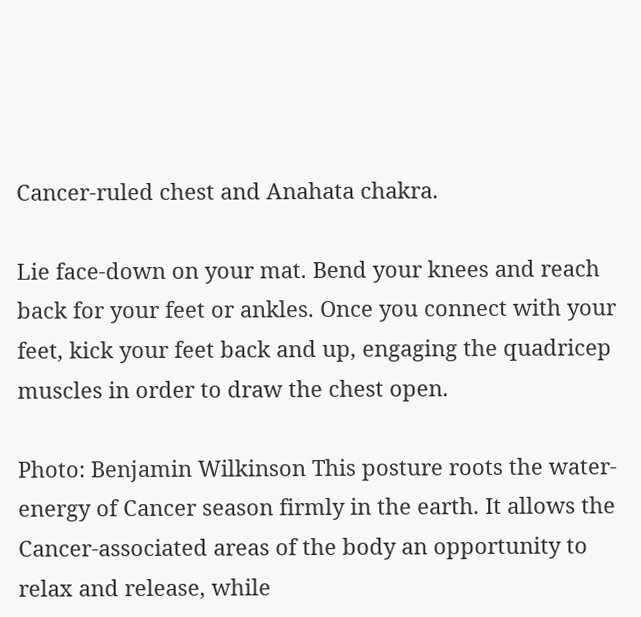Cancer-ruled chest and Anahata chakra.

Lie face-down on your mat. Bend your knees and reach back for your feet or ankles. Once you connect with your feet, kick your feet back and up, engaging the quadricep muscles in order to draw the chest open.

Photo: Benjamin Wilkinson This posture roots the water-energy of Cancer season firmly in the earth. It allows the Cancer-associated areas of the body an opportunity to relax and release, while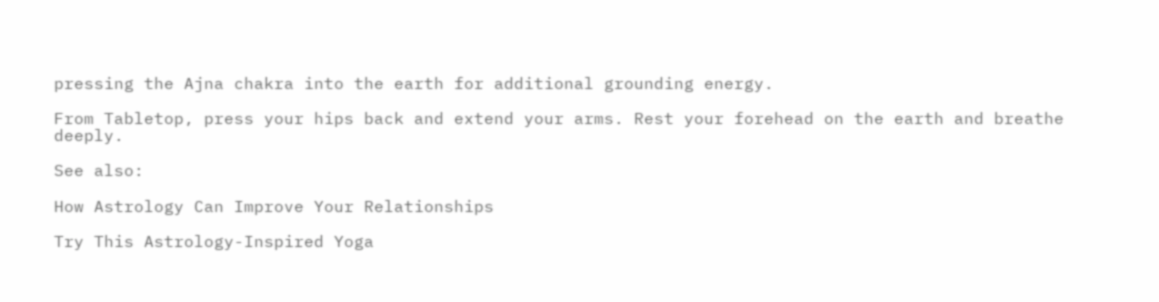pressing the Ajna chakra into the earth for additional grounding energy.

From Tabletop, press your hips back and extend your arms. Rest your forehead on the earth and breathe deeply.

See also:

How Astrology Can Improve Your Relationships

Try This Astrology-Inspired Yoga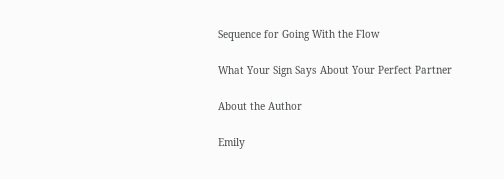Sequence for Going With the Flow

What Your Sign Says About Your Perfect Partner

About the Author

Emily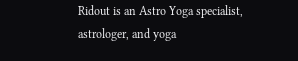Ridout is an Astro Yoga specialist, astrologer, and yoga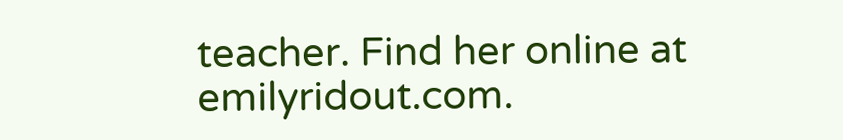teacher. Find her online at emilyridout.com.